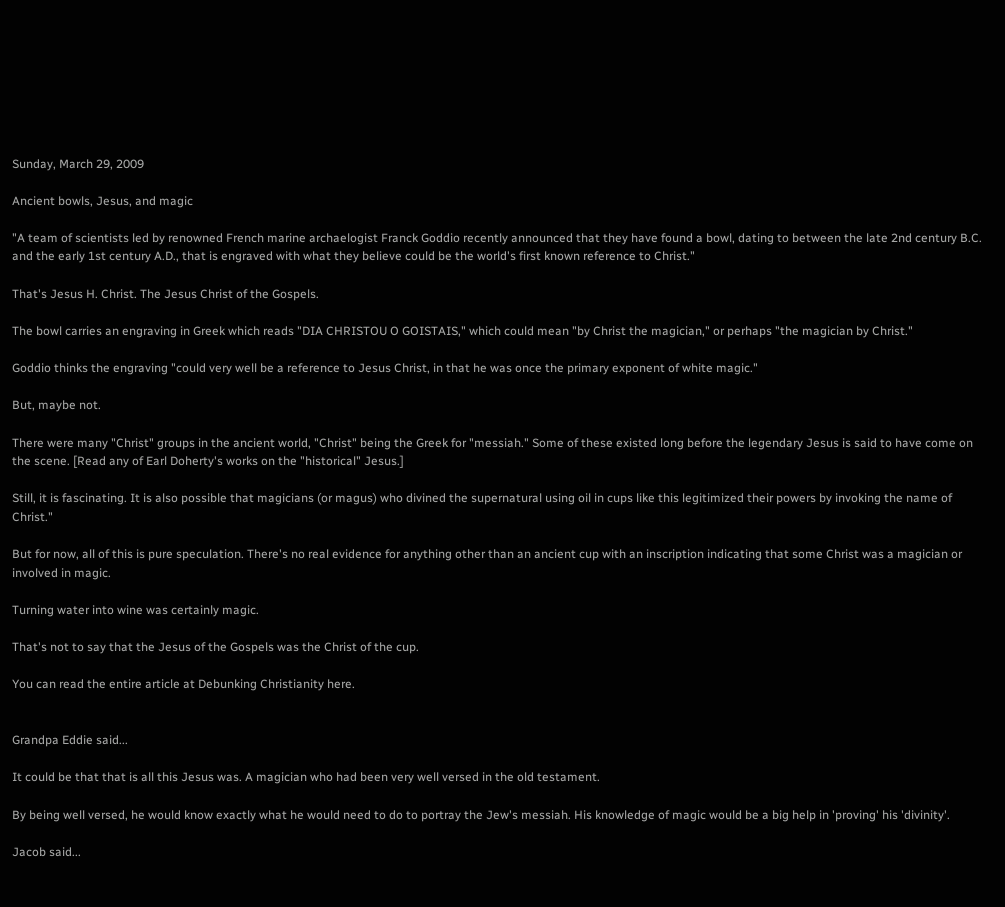Sunday, March 29, 2009

Ancient bowls, Jesus, and magic

"A team of scientists led by renowned French marine archaelogist Franck Goddio recently announced that they have found a bowl, dating to between the late 2nd century B.C. and the early 1st century A.D., that is engraved with what they believe could be the world's first known reference to Christ."

That's Jesus H. Christ. The Jesus Christ of the Gospels.

The bowl carries an engraving in Greek which reads "DIA CHRISTOU O GOISTAIS," which could mean "by Christ the magician," or perhaps "the magician by Christ."

Goddio thinks the engraving "could very well be a reference to Jesus Christ, in that he was once the primary exponent of white magic."

But, maybe not.

There were many "Christ" groups in the ancient world, "Christ" being the Greek for "messiah." Some of these existed long before the legendary Jesus is said to have come on the scene. [Read any of Earl Doherty's works on the "historical" Jesus.]

Still, it is fascinating. It is also possible that magicians (or magus) who divined the supernatural using oil in cups like this legitimized their powers by invoking the name of Christ."

But for now, all of this is pure speculation. There's no real evidence for anything other than an ancient cup with an inscription indicating that some Christ was a magician or involved in magic.

Turning water into wine was certainly magic.

That's not to say that the Jesus of the Gospels was the Christ of the cup.

You can read the entire article at Debunking Christianity here.


Grandpa Eddie said...

It could be that that is all this Jesus was. A magician who had been very well versed in the old testament.

By being well versed, he would know exactly what he would need to do to portray the Jew's messiah. His knowledge of magic would be a big help in 'proving' his 'divinity'.

Jacob said...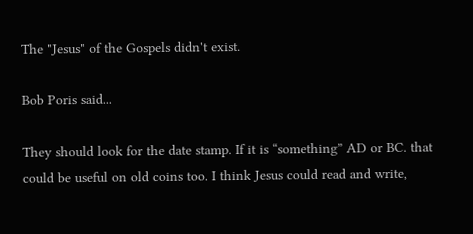The "Jesus" of the Gospels didn't exist.

Bob Poris said...

They should look for the date stamp. If it is “something” AD or BC. that could be useful on old coins too. I think Jesus could read and write,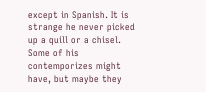except in Spanish. It is strange he never picked up a quill or a chisel. Some of his contemporizes might have, but maybe they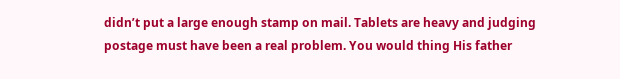didn’t put a large enough stamp on mail. Tablets are heavy and judging postage must have been a real problem. You would thing His father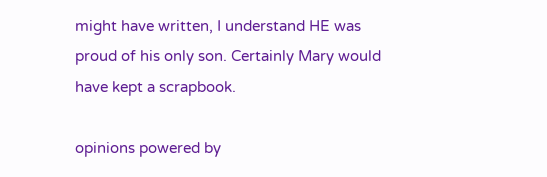might have written, I understand HE was proud of his only son. Certainly Mary would have kept a scrapbook.

opinions powered by